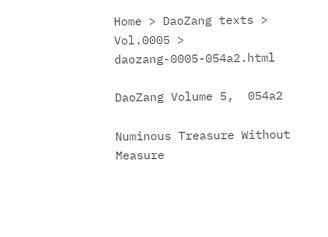Home > DaoZang texts > Vol.0005 > daozang-0005-054a2.html

DaoZang Volume 5,  054a2

Numinous Treasure Without Measure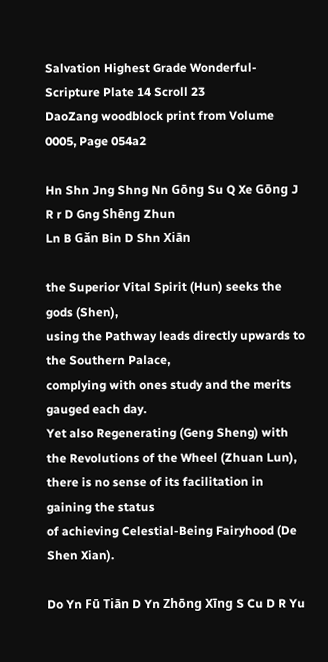Salvation Highest Grade Wonderful-Scripture Plate 14 Scroll 23
DaoZang woodblock print from Volume 0005, Page 054a2

Hn Shn Jng Shng Nn Gōng Su Q Xe Gōng J R r D Gng Shēng Zhun
Ln B Gǎn Bin D Shn Xiān

the Superior Vital Spirit (Hun) seeks the gods (Shen),
using the Pathway leads directly upwards to the Southern Palace,
complying with ones study and the merits gauged each day.
Yet also Regenerating (Geng Sheng) with the Revolutions of the Wheel (Zhuan Lun),
there is no sense of its facilitation in gaining the status
of achieving Celestial-Being Fairyhood (De Shen Xian).

Do Yn Fū Tiān D Yn Zhōng Xīng S Cu D R Yu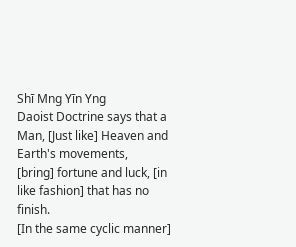Shī Mng Yīn Yng
Daoist Doctrine says that a Man, [Just like] Heaven and Earth's movements,
[bring] fortune and luck, [in like fashion] that has no finish.
[In the same cyclic manner]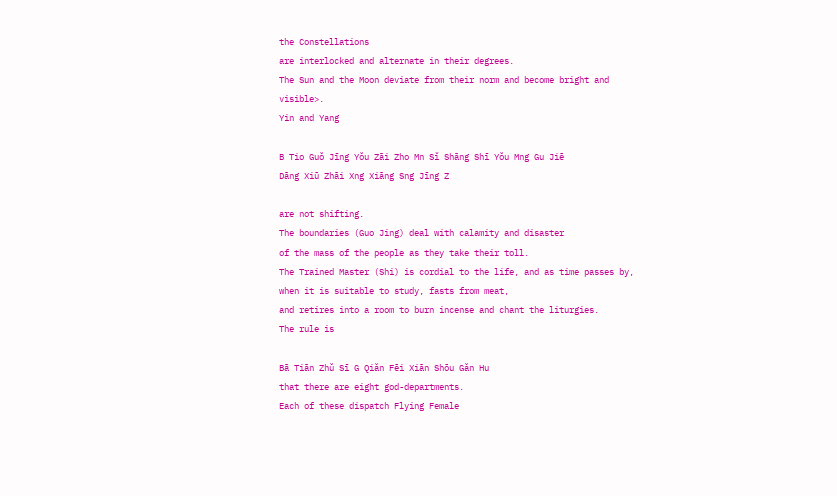the Constellations
are interlocked and alternate in their degrees.
The Sun and the Moon deviate from their norm and become bright and visible>.
Yin and Yang

B Tio Guŏ Jīng Yŏu Zāi Zho Mn Sǐ Shāng Shī Yŏu Mng Gu Jiē
Dāng Xiū Zhāi Xng Xiāng Sng Jīng Z

are not shifting.
The boundaries (Guo Jing) deal with calamity and disaster
of the mass of the people as they take their toll.
The Trained Master (Shi) is cordial to the life, and as time passes by,
when it is suitable to study, fasts from meat,
and retires into a room to burn incense and chant the liturgies.
The rule is

Bā Tiān Zhŭ Sī G Qiǎn Fēi Xiān Shōu Gǎn Hu
that there are eight god-departments.
Each of these dispatch Flying Female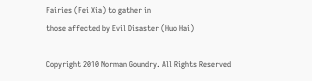Fairies (Fei Xia) to gather in
those affected by Evil Disaster (Huo Hai)

Copyright 2010 Norman Goundry. All Rights Reserved